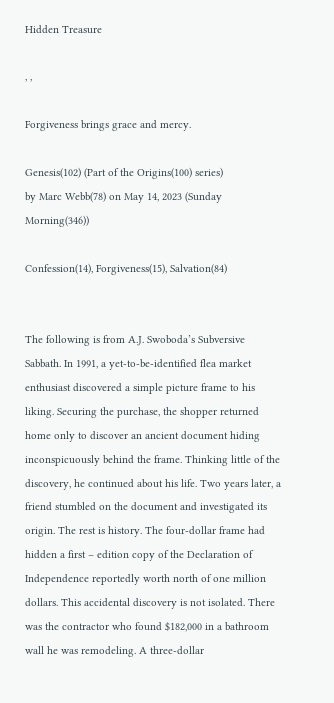Hidden Treasure

, ,

Forgiveness brings grace and mercy.

Genesis(102) (Part of the Origins(100) series)
by Marc Webb(78) on May 14, 2023 (Sunday Morning(346))

Confession(14), Forgiveness(15), Salvation(84)


The following is from A.J. Swoboda’s Subversive Sabbath. In 1991, a yet-to-be-identified flea market enthusiast discovered a simple picture frame to his liking. Securing the purchase, the shopper returned home only to discover an ancient document hiding inconspicuously behind the frame. Thinking little of the discovery, he continued about his life. Two years later, a friend stumbled on the document and investigated its origin. The rest is history. The four-dollar frame had hidden a first – edition copy of the Declaration of Independence reportedly worth north of one million dollars. This accidental discovery is not isolated. There was the contractor who found $182,000 in a bathroom wall he was remodeling. A three-dollar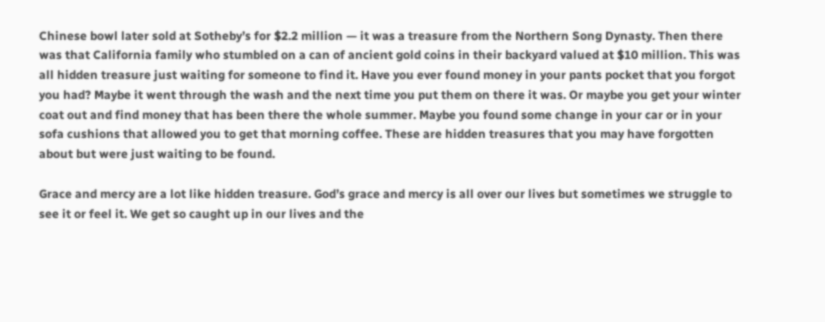Chinese bowl later sold at Sotheby’s for $2.2 million — it was a treasure from the Northern Song Dynasty. Then there was that California family who stumbled on a can of ancient gold coins in their backyard valued at $10 million. This was all hidden treasure just waiting for someone to find it. Have you ever found money in your pants pocket that you forgot you had? Maybe it went through the wash and the next time you put them on there it was. Or maybe you get your winter coat out and find money that has been there the whole summer. Maybe you found some change in your car or in your sofa cushions that allowed you to get that morning coffee. These are hidden treasures that you may have forgotten about but were just waiting to be found.

Grace and mercy are a lot like hidden treasure. God’s grace and mercy is all over our lives but sometimes we struggle to see it or feel it. We get so caught up in our lives and the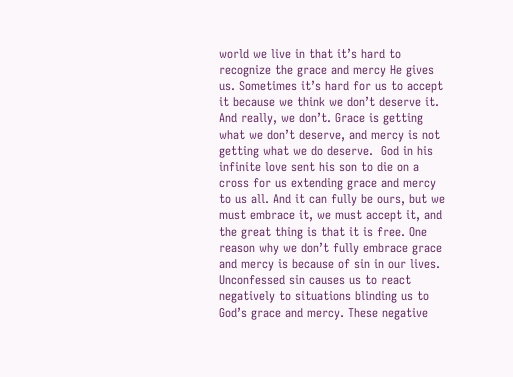world we live in that it’s hard to recognize the grace and mercy He gives us. Sometimes it’s hard for us to accept it because we think we don’t deserve it. And really, we don’t. Grace is getting what we don’t deserve, and mercy is not getting what we do deserve.  God in his infinite love sent his son to die on a cross for us extending grace and mercy to us all. And it can fully be ours, but we must embrace it, we must accept it, and the great thing is that it is free. One reason why we don’t fully embrace grace and mercy is because of sin in our lives. Unconfessed sin causes us to react negatively to situations blinding us to God’s grace and mercy. These negative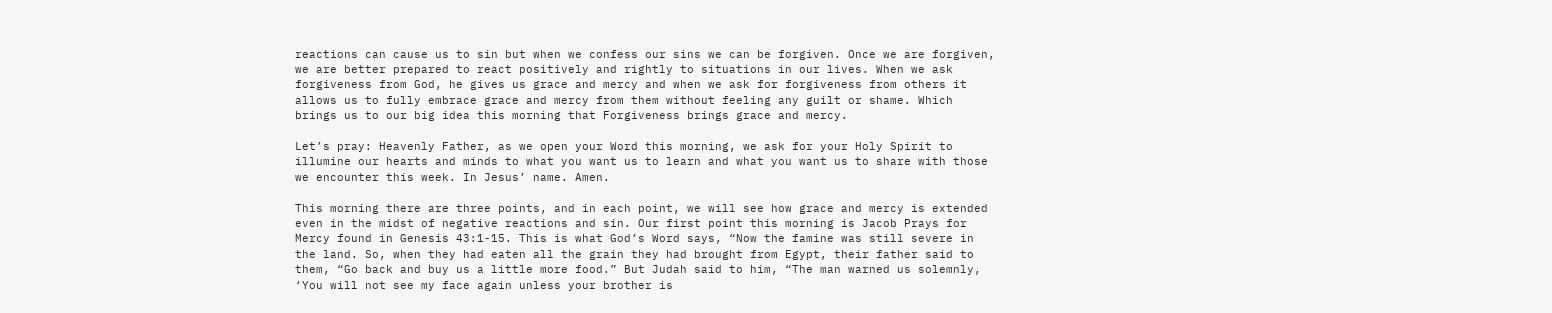reactions can cause us to sin but when we confess our sins we can be forgiven. Once we are forgiven, we are better prepared to react positively and rightly to situations in our lives. When we ask forgiveness from God, he gives us grace and mercy and when we ask for forgiveness from others it allows us to fully embrace grace and mercy from them without feeling any guilt or shame. Which brings us to our big idea this morning that Forgiveness brings grace and mercy.

Let’s pray: Heavenly Father, as we open your Word this morning, we ask for your Holy Spirit to illumine our hearts and minds to what you want us to learn and what you want us to share with those we encounter this week. In Jesus’ name. Amen.

This morning there are three points, and in each point, we will see how grace and mercy is extended even in the midst of negative reactions and sin. Our first point this morning is Jacob Prays for Mercy found in Genesis 43:1-15. This is what God’s Word says, “Now the famine was still severe in the land. So, when they had eaten all the grain they had brought from Egypt, their father said to them, “Go back and buy us a little more food.” But Judah said to him, “The man warned us solemnly, ‘You will not see my face again unless your brother is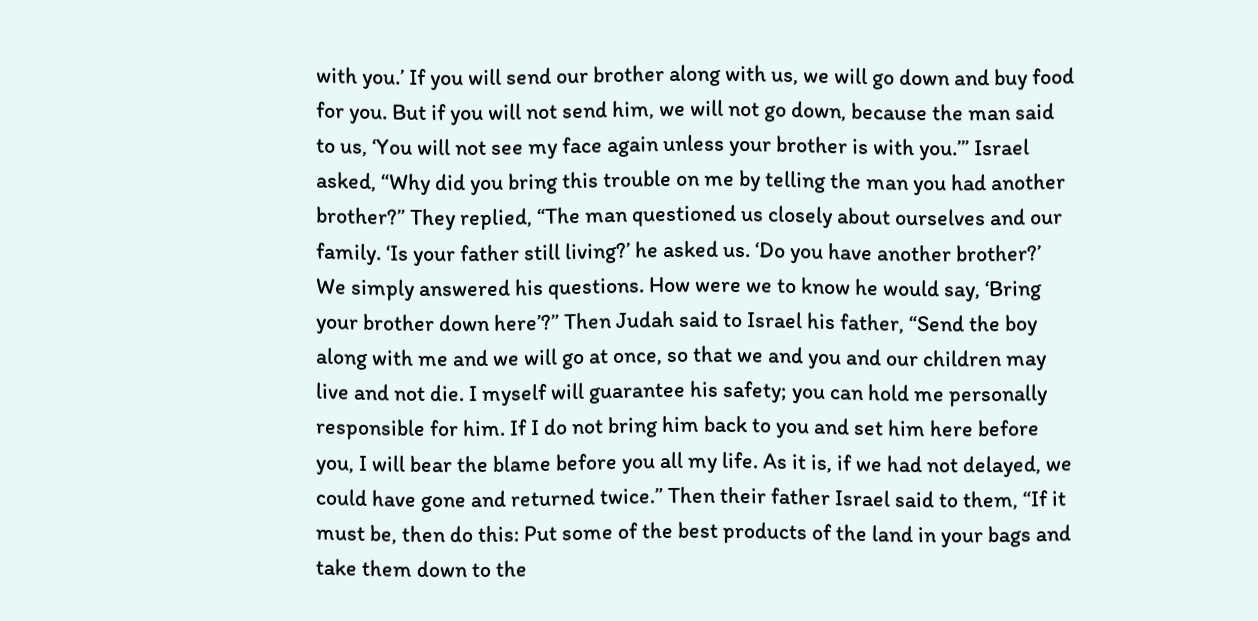with you.’ If you will send our brother along with us, we will go down and buy food for you. But if you will not send him, we will not go down, because the man said to us, ‘You will not see my face again unless your brother is with you.’” Israel asked, “Why did you bring this trouble on me by telling the man you had another brother?” They replied, “The man questioned us closely about ourselves and our family. ‘Is your father still living?’ he asked us. ‘Do you have another brother?’ We simply answered his questions. How were we to know he would say, ‘Bring your brother down here’?” Then Judah said to Israel his father, “Send the boy along with me and we will go at once, so that we and you and our children may live and not die. I myself will guarantee his safety; you can hold me personally responsible for him. If I do not bring him back to you and set him here before you, I will bear the blame before you all my life. As it is, if we had not delayed, we could have gone and returned twice.” Then their father Israel said to them, “If it must be, then do this: Put some of the best products of the land in your bags and take them down to the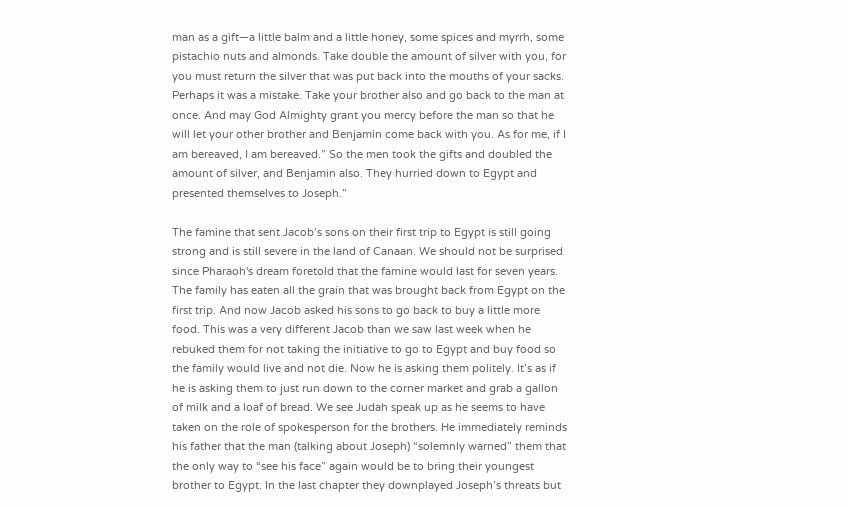man as a gift—a little balm and a little honey, some spices and myrrh, some pistachio nuts and almonds. Take double the amount of silver with you, for you must return the silver that was put back into the mouths of your sacks. Perhaps it was a mistake. Take your brother also and go back to the man at once. And may God Almighty grant you mercy before the man so that he will let your other brother and Benjamin come back with you. As for me, if I am bereaved, I am bereaved.” So the men took the gifts and doubled the amount of silver, and Benjamin also. They hurried down to Egypt and presented themselves to Joseph.”

The famine that sent Jacob’s sons on their first trip to Egypt is still going strong and is still severe in the land of Canaan. We should not be surprised since Pharaoh's dream foretold that the famine would last for seven years. The family has eaten all the grain that was brought back from Egypt on the first trip. And now Jacob asked his sons to go back to buy a little more food. This was a very different Jacob than we saw last week when he rebuked them for not taking the initiative to go to Egypt and buy food so the family would live and not die. Now he is asking them politely. It’s as if he is asking them to just run down to the corner market and grab a gallon of milk and a loaf of bread. We see Judah speak up as he seems to have taken on the role of spokesperson for the brothers. He immediately reminds his father that the man (talking about Joseph) “solemnly warned” them that the only way to “see his face” again would be to bring their youngest brother to Egypt. In the last chapter they downplayed Joseph’s threats but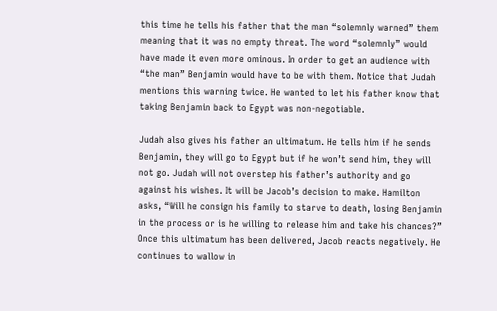this time he tells his father that the man “solemnly warned” them meaning that it was no empty threat. The word “solemnly” would have made it even more ominous. In order to get an audience with “the man” Benjamin would have to be with them. Notice that Judah mentions this warning twice. He wanted to let his father know that taking Benjamin back to Egypt was non-negotiable.

Judah also gives his father an ultimatum. He tells him if he sends Benjamin, they will go to Egypt but if he won’t send him, they will not go. Judah will not overstep his father’s authority and go against his wishes. It will be Jacob’s decision to make. Hamilton asks, “Will he consign his family to starve to death, losing Benjamin in the process or is he willing to release him and take his chances?” Once this ultimatum has been delivered, Jacob reacts negatively. He continues to wallow in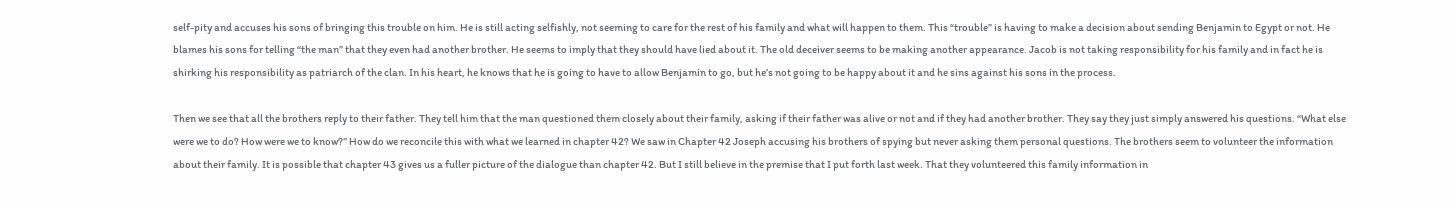self-pity and accuses his sons of bringing this trouble on him. He is still acting selfishly, not seeming to care for the rest of his family and what will happen to them. This “trouble” is having to make a decision about sending Benjamin to Egypt or not. He blames his sons for telling “the man” that they even had another brother. He seems to imply that they should have lied about it. The old deceiver seems to be making another appearance. Jacob is not taking responsibility for his family and in fact he is shirking his responsibility as patriarch of the clan. In his heart, he knows that he is going to have to allow Benjamin to go, but he’s not going to be happy about it and he sins against his sons in the process.

Then we see that all the brothers reply to their father. They tell him that the man questioned them closely about their family, asking if their father was alive or not and if they had another brother. They say they just simply answered his questions. “What else were we to do? How were we to know?” How do we reconcile this with what we learned in chapter 42? We saw in Chapter 42 Joseph accusing his brothers of spying but never asking them personal questions. The brothers seem to volunteer the information about their family. It is possible that chapter 43 gives us a fuller picture of the dialogue than chapter 42. But I still believe in the premise that I put forth last week. That they volunteered this family information in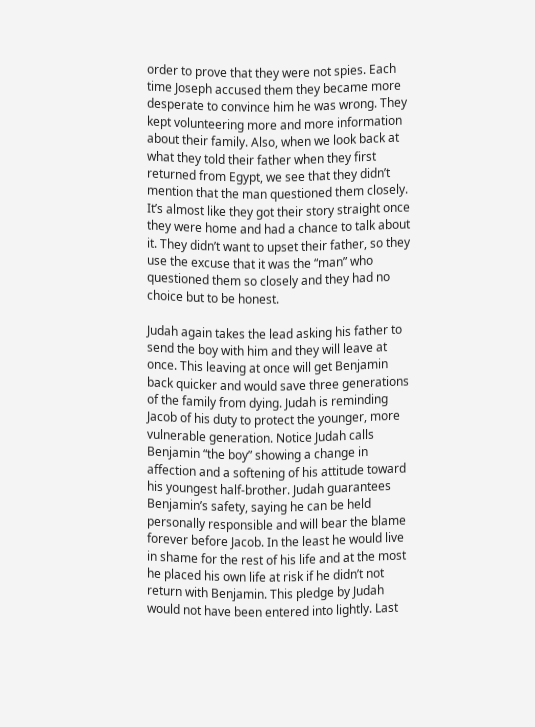order to prove that they were not spies. Each time Joseph accused them they became more desperate to convince him he was wrong. They kept volunteering more and more information about their family. Also, when we look back at what they told their father when they first returned from Egypt, we see that they didn’t mention that the man questioned them closely. It’s almost like they got their story straight once they were home and had a chance to talk about it. They didn’t want to upset their father, so they use the excuse that it was the “man” who questioned them so closely and they had no choice but to be honest.

Judah again takes the lead asking his father to send the boy with him and they will leave at once. This leaving at once will get Benjamin back quicker and would save three generations of the family from dying. Judah is reminding Jacob of his duty to protect the younger, more vulnerable generation. Notice Judah calls Benjamin “the boy” showing a change in affection and a softening of his attitude toward his youngest half-brother. Judah guarantees Benjamin’s safety, saying he can be held personally responsible and will bear the blame forever before Jacob. In the least he would live in shame for the rest of his life and at the most he placed his own life at risk if he didn’t not return with Benjamin. This pledge by Judah would not have been entered into lightly. Last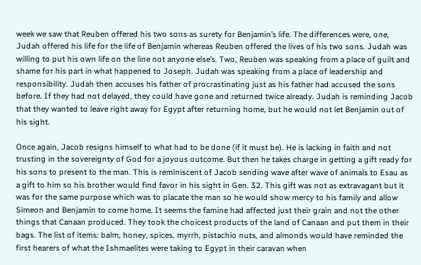week we saw that Reuben offered his two sons as surety for Benjamin’s life. The differences were, one, Judah offered his life for the life of Benjamin whereas Reuben offered the lives of his two sons. Judah was willing to put his own life on the line not anyone else’s. Two, Reuben was speaking from a place of guilt and shame for his part in what happened to Joseph. Judah was speaking from a place of leadership and responsibility. Judah then accuses his father of procrastinating just as his father had accused the sons before. If they had not delayed, they could have gone and returned twice already. Judah is reminding Jacob that they wanted to leave right away for Egypt after returning home, but he would not let Benjamin out of his sight.

Once again, Jacob resigns himself to what had to be done (if it must be). He is lacking in faith and not trusting in the sovereignty of God for a joyous outcome. But then he takes charge in getting a gift ready for his sons to present to the man. This is reminiscent of Jacob sending wave after wave of animals to Esau as a gift to him so his brother would find favor in his sight in Gen. 32. This gift was not as extravagant but it was for the same purpose which was to placate the man so he would show mercy to his family and allow Simeon and Benjamin to come home. It seems the famine had affected just their grain and not the other things that Canaan produced. They took the choicest products of the land of Canaan and put them in their bags. The list of items: balm, honey, spices, myrrh, pistachio nuts, and almonds would have reminded the first hearers of what the Ishmaelites were taking to Egypt in their caravan when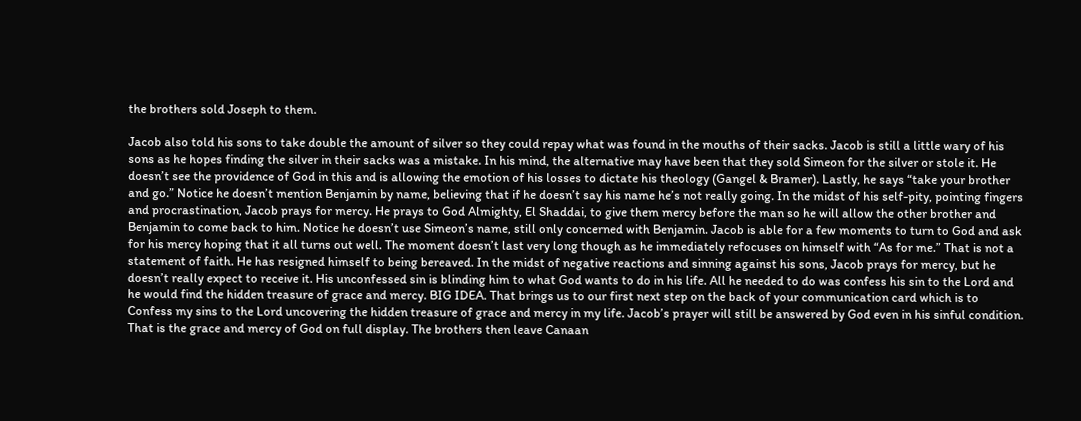the brothers sold Joseph to them.

Jacob also told his sons to take double the amount of silver so they could repay what was found in the mouths of their sacks. Jacob is still a little wary of his sons as he hopes finding the silver in their sacks was a mistake. In his mind, the alternative may have been that they sold Simeon for the silver or stole it. He doesn’t see the providence of God in this and is allowing the emotion of his losses to dictate his theology (Gangel & Bramer). Lastly, he says “take your brother and go.” Notice he doesn’t mention Benjamin by name, believing that if he doesn’t say his name he’s not really going. In the midst of his self-pity, pointing fingers and procrastination, Jacob prays for mercy. He prays to God Almighty, El Shaddai, to give them mercy before the man so he will allow the other brother and Benjamin to come back to him. Notice he doesn’t use Simeon’s name, still only concerned with Benjamin. Jacob is able for a few moments to turn to God and ask for his mercy hoping that it all turns out well. The moment doesn’t last very long though as he immediately refocuses on himself with “As for me.” That is not a statement of faith. He has resigned himself to being bereaved. In the midst of negative reactions and sinning against his sons, Jacob prays for mercy, but he doesn’t really expect to receive it. His unconfessed sin is blinding him to what God wants to do in his life. All he needed to do was confess his sin to the Lord and he would find the hidden treasure of grace and mercy. BIG IDEA. That brings us to our first next step on the back of your communication card which is to Confess my sins to the Lord uncovering the hidden treasure of grace and mercy in my life. Jacob’s prayer will still be answered by God even in his sinful condition. That is the grace and mercy of God on full display. The brothers then leave Canaan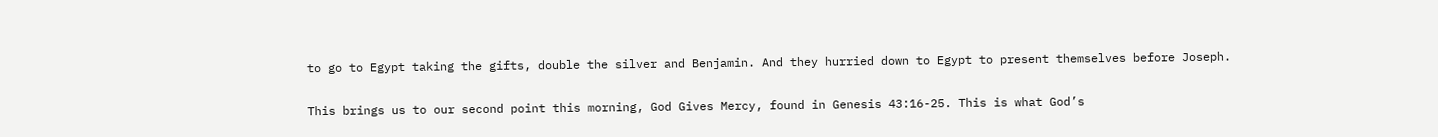to go to Egypt taking the gifts, double the silver and Benjamin. And they hurried down to Egypt to present themselves before Joseph.

This brings us to our second point this morning, God Gives Mercy, found in Genesis 43:16-25. This is what God’s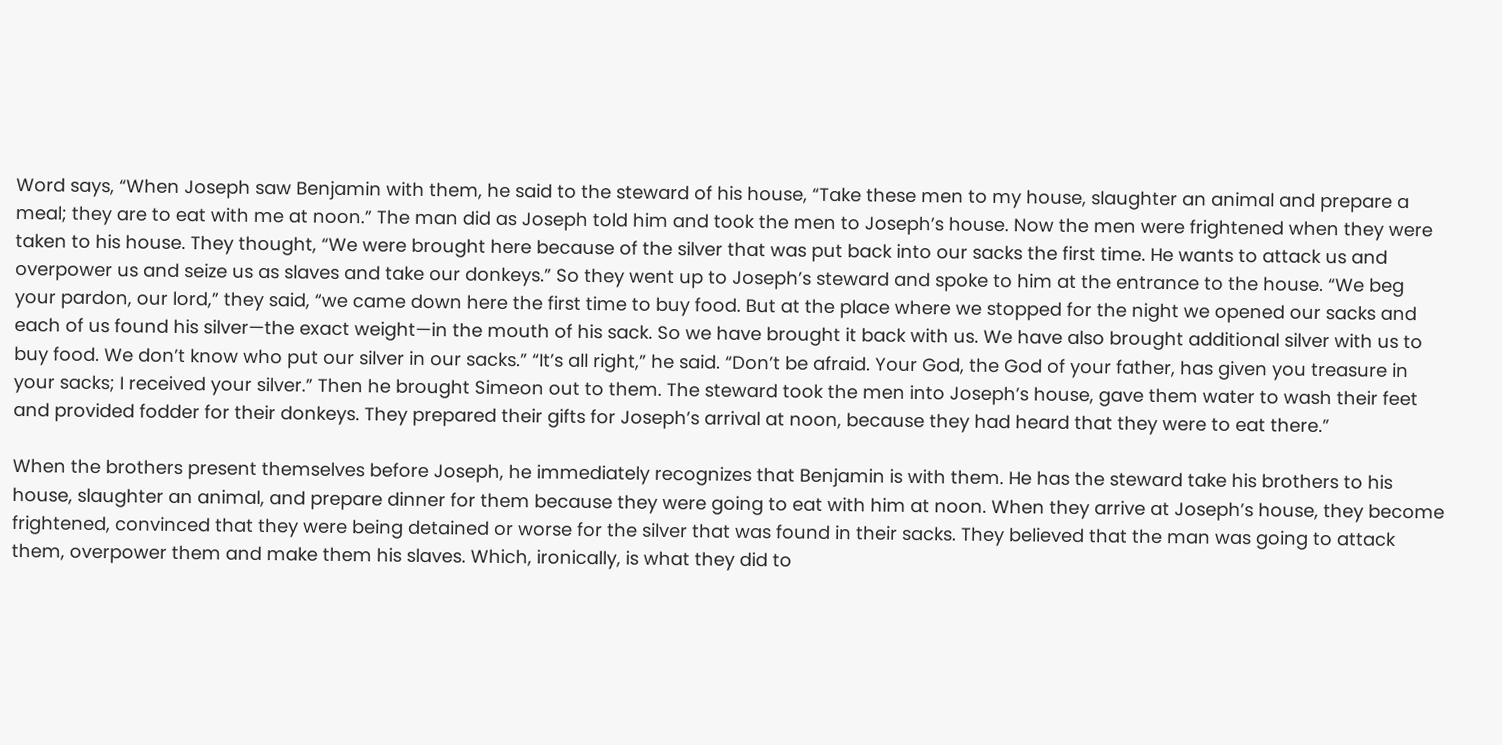Word says, “When Joseph saw Benjamin with them, he said to the steward of his house, “Take these men to my house, slaughter an animal and prepare a meal; they are to eat with me at noon.” The man did as Joseph told him and took the men to Joseph’s house. Now the men were frightened when they were taken to his house. They thought, “We were brought here because of the silver that was put back into our sacks the first time. He wants to attack us and overpower us and seize us as slaves and take our donkeys.” So they went up to Joseph’s steward and spoke to him at the entrance to the house. “We beg your pardon, our lord,” they said, “we came down here the first time to buy food. But at the place where we stopped for the night we opened our sacks and each of us found his silver—the exact weight—in the mouth of his sack. So we have brought it back with us. We have also brought additional silver with us to buy food. We don’t know who put our silver in our sacks.” “It’s all right,” he said. “Don’t be afraid. Your God, the God of your father, has given you treasure in your sacks; I received your silver.” Then he brought Simeon out to them. The steward took the men into Joseph’s house, gave them water to wash their feet and provided fodder for their donkeys. They prepared their gifts for Joseph’s arrival at noon, because they had heard that they were to eat there.”

When the brothers present themselves before Joseph, he immediately recognizes that Benjamin is with them. He has the steward take his brothers to his house, slaughter an animal, and prepare dinner for them because they were going to eat with him at noon. When they arrive at Joseph’s house, they become frightened, convinced that they were being detained or worse for the silver that was found in their sacks. They believed that the man was going to attack them, overpower them and make them his slaves. Which, ironically, is what they did to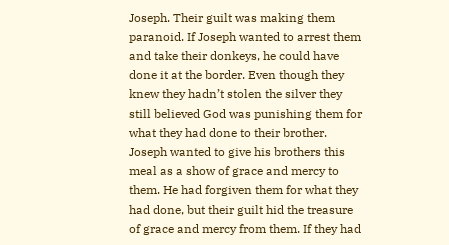Joseph. Their guilt was making them paranoid. If Joseph wanted to arrest them and take their donkeys, he could have done it at the border. Even though they knew they hadn’t stolen the silver they still believed God was punishing them for what they had done to their brother. Joseph wanted to give his brothers this meal as a show of grace and mercy to them. He had forgiven them for what they had done, but their guilt hid the treasure of grace and mercy from them. If they had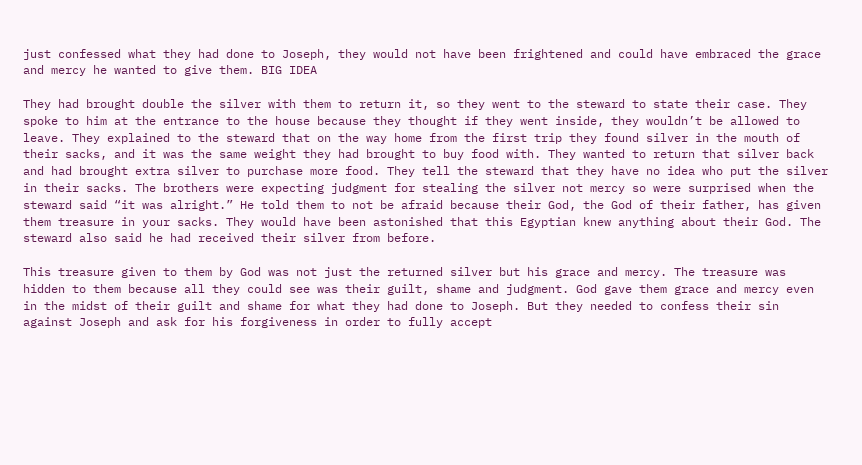just confessed what they had done to Joseph, they would not have been frightened and could have embraced the grace and mercy he wanted to give them. BIG IDEA

They had brought double the silver with them to return it, so they went to the steward to state their case. They spoke to him at the entrance to the house because they thought if they went inside, they wouldn’t be allowed to leave. They explained to the steward that on the way home from the first trip they found silver in the mouth of their sacks, and it was the same weight they had brought to buy food with. They wanted to return that silver back and had brought extra silver to purchase more food. They tell the steward that they have no idea who put the silver in their sacks. The brothers were expecting judgment for stealing the silver not mercy so were surprised when the steward said “it was alright.” He told them to not be afraid because their God, the God of their father, has given them treasure in your sacks. They would have been astonished that this Egyptian knew anything about their God. The steward also said he had received their silver from before.

This treasure given to them by God was not just the returned silver but his grace and mercy. The treasure was hidden to them because all they could see was their guilt, shame and judgment. God gave them grace and mercy even in the midst of their guilt and shame for what they had done to Joseph. But they needed to confess their sin against Joseph and ask for his forgiveness in order to fully accept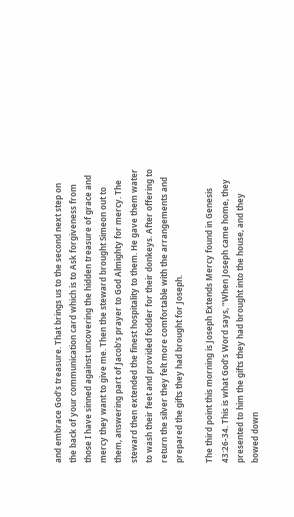and embrace God’s treasure. That brings us to the second next step on the back of your communication card which is to Ask forgiveness from those I have sinned against uncovering the hidden treasure of grace and mercy they want to give me. Then the steward brought Simeon out to them, answering part of Jacob’s prayer to God Almighty for mercy. The steward then extended the finest hospitality to them. He gave them water to wash their feet and provided fodder for their donkeys. After offering to return the silver they felt more comfortable with the arrangements and prepared the gifts they had brought for Joseph.

The third point this morning is Joseph Extends Mercy found in Genesis 43:26-34. This is what God’s Word says, “When Joseph came home, they presented to him the gifts they had brought into the house, and they bowed down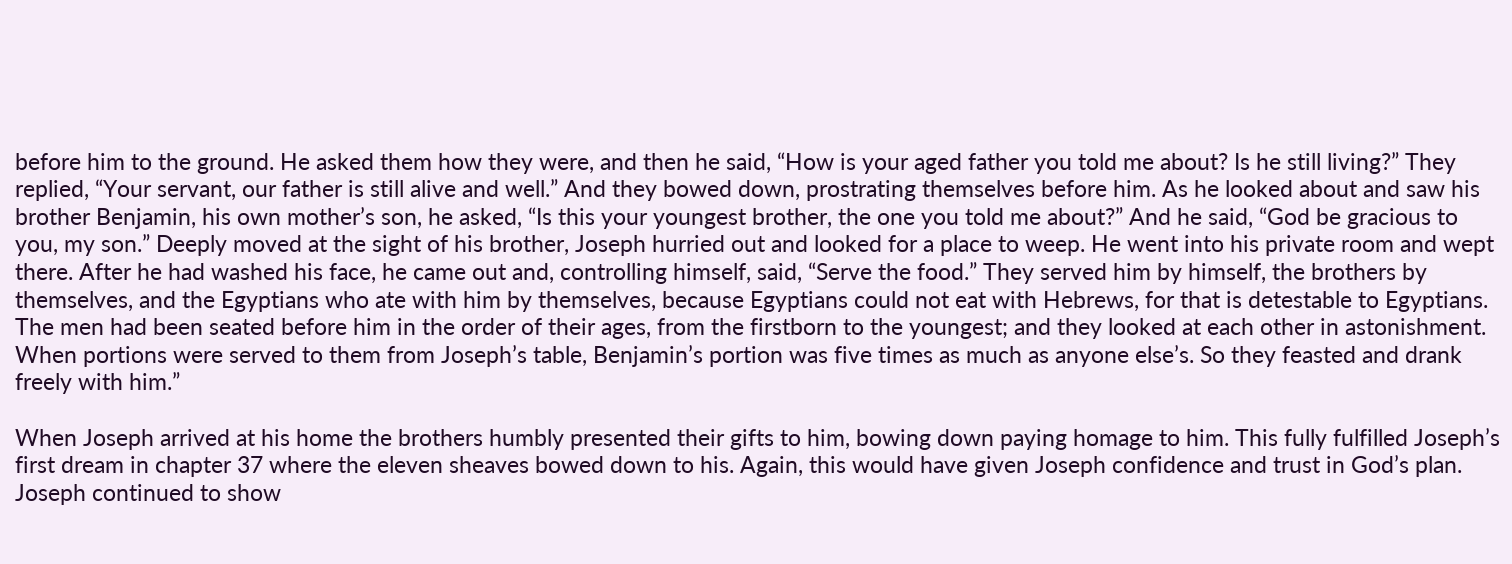before him to the ground. He asked them how they were, and then he said, “How is your aged father you told me about? Is he still living?” They replied, “Your servant, our father is still alive and well.” And they bowed down, prostrating themselves before him. As he looked about and saw his brother Benjamin, his own mother’s son, he asked, “Is this your youngest brother, the one you told me about?” And he said, “God be gracious to you, my son.” Deeply moved at the sight of his brother, Joseph hurried out and looked for a place to weep. He went into his private room and wept there. After he had washed his face, he came out and, controlling himself, said, “Serve the food.” They served him by himself, the brothers by themselves, and the Egyptians who ate with him by themselves, because Egyptians could not eat with Hebrews, for that is detestable to Egyptians. The men had been seated before him in the order of their ages, from the firstborn to the youngest; and they looked at each other in astonishment. When portions were served to them from Joseph’s table, Benjamin’s portion was five times as much as anyone else’s. So they feasted and drank freely with him.”

When Joseph arrived at his home the brothers humbly presented their gifts to him, bowing down paying homage to him. This fully fulfilled Joseph’s first dream in chapter 37 where the eleven sheaves bowed down to his. Again, this would have given Joseph confidence and trust in God’s plan. Joseph continued to show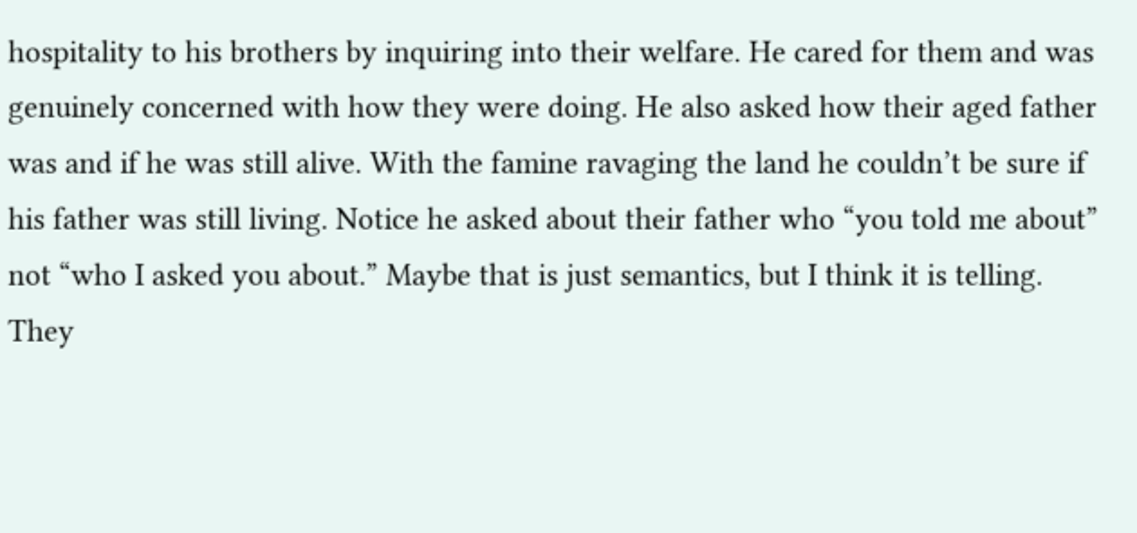hospitality to his brothers by inquiring into their welfare. He cared for them and was genuinely concerned with how they were doing. He also asked how their aged father was and if he was still alive. With the famine ravaging the land he couldn’t be sure if his father was still living. Notice he asked about their father who “you told me about” not “who I asked you about.” Maybe that is just semantics, but I think it is telling. They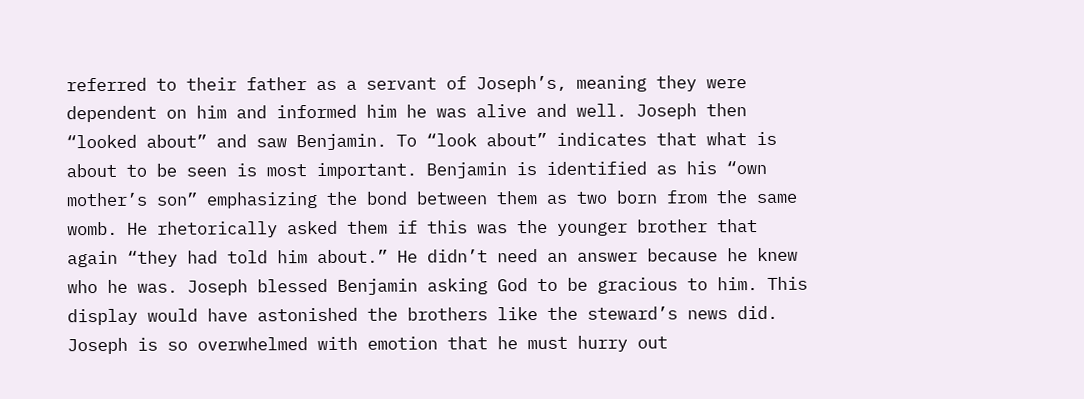referred to their father as a servant of Joseph’s, meaning they were dependent on him and informed him he was alive and well. Joseph then “looked about” and saw Benjamin. To “look about” indicates that what is about to be seen is most important. Benjamin is identified as his “own mother’s son” emphasizing the bond between them as two born from the same womb. He rhetorically asked them if this was the younger brother that again “they had told him about.” He didn’t need an answer because he knew who he was. Joseph blessed Benjamin asking God to be gracious to him. This display would have astonished the brothers like the steward’s news did. Joseph is so overwhelmed with emotion that he must hurry out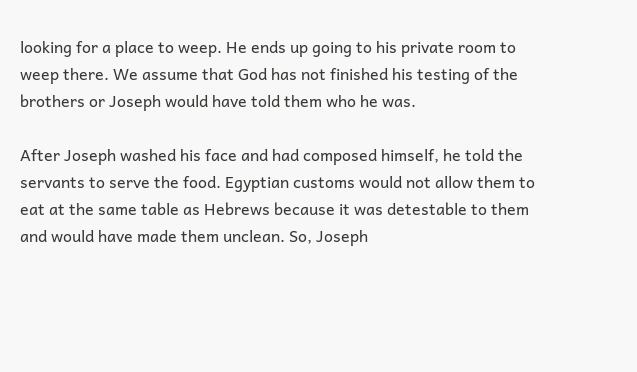looking for a place to weep. He ends up going to his private room to weep there. We assume that God has not finished his testing of the brothers or Joseph would have told them who he was.

After Joseph washed his face and had composed himself, he told the servants to serve the food. Egyptian customs would not allow them to eat at the same table as Hebrews because it was detestable to them and would have made them unclean. So, Joseph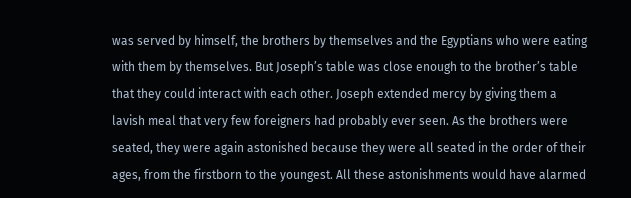was served by himself, the brothers by themselves and the Egyptians who were eating with them by themselves. But Joseph’s table was close enough to the brother’s table that they could interact with each other. Joseph extended mercy by giving them a lavish meal that very few foreigners had probably ever seen. As the brothers were seated, they were again astonished because they were all seated in the order of their ages, from the firstborn to the youngest. All these astonishments would have alarmed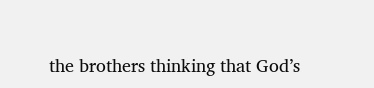the brothers thinking that God’s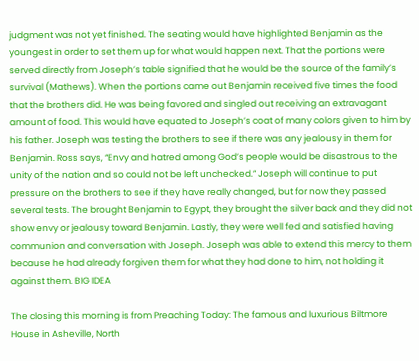judgment was not yet finished. The seating would have highlighted Benjamin as the youngest in order to set them up for what would happen next. That the portions were served directly from Joseph’s table signified that he would be the source of the family’s survival (Mathews). When the portions came out Benjamin received five times the food that the brothers did. He was being favored and singled out receiving an extravagant amount of food. This would have equated to Joseph’s coat of many colors given to him by his father. Joseph was testing the brothers to see if there was any jealousy in them for Benjamin. Ross says, “Envy and hatred among God’s people would be disastrous to the unity of the nation and so could not be left unchecked.” Joseph will continue to put pressure on the brothers to see if they have really changed, but for now they passed several tests. The brought Benjamin to Egypt, they brought the silver back and they did not show envy or jealousy toward Benjamin. Lastly, they were well fed and satisfied having communion and conversation with Joseph. Joseph was able to extend this mercy to them because he had already forgiven them for what they had done to him, not holding it against them. BIG IDEA

The closing this morning is from Preaching Today: The famous and luxurious Biltmore House in Asheville, North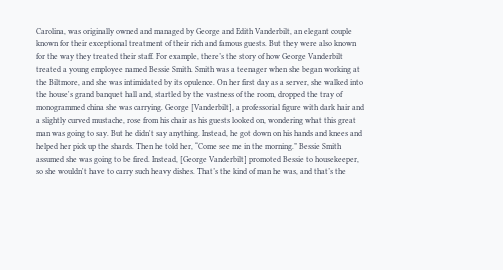Carolina, was originally owned and managed by George and Edith Vanderbilt, an elegant couple known for their exceptional treatment of their rich and famous guests. But they were also known for the way they treated their staff. For example, there’s the story of how George Vanderbilt treated a young employee named Bessie Smith. Smith was a teenager when she began working at the Biltmore, and she was intimidated by its opulence. On her first day as a server, she walked into the house's grand banquet hall and, startled by the vastness of the room, dropped the tray of monogrammed china she was carrying. George [Vanderbilt], a professorial figure with dark hair and a slightly curved mustache, rose from his chair as his guests looked on, wondering what this great man was going to say. But he didn't say anything. Instead, he got down on his hands and knees and helped her pick up the shards. Then he told her, “Come see me in the morning.” Bessie Smith assumed she was going to be fired. Instead, [George Vanderbilt] promoted Bessie to housekeeper, so she wouldn't have to carry such heavy dishes. That’s the kind of man he was, and that’s the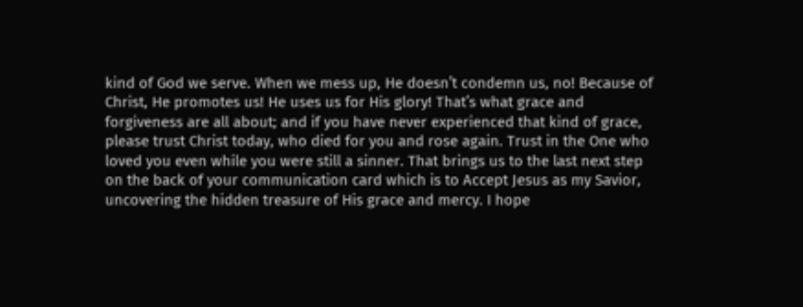kind of God we serve. When we mess up, He doesn’t condemn us, no! Because of Christ, He promotes us! He uses us for His glory! That’s what grace and forgiveness are all about; and if you have never experienced that kind of grace, please trust Christ today, who died for you and rose again. Trust in the One who loved you even while you were still a sinner. That brings us to the last next step on the back of your communication card which is to Accept Jesus as my Savior, uncovering the hidden treasure of His grace and mercy. I hope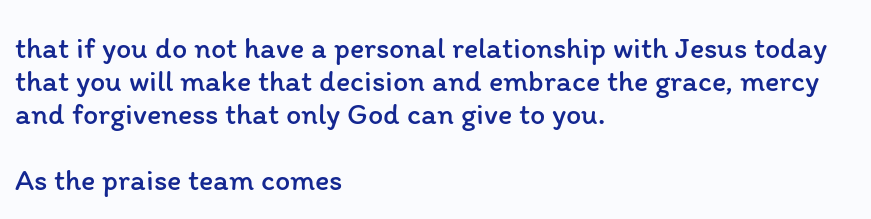that if you do not have a personal relationship with Jesus today that you will make that decision and embrace the grace, mercy and forgiveness that only God can give to you.

As the praise team comes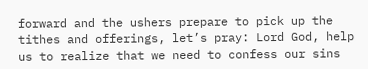forward and the ushers prepare to pick up the tithes and offerings, let’s pray: Lord God, help us to realize that we need to confess our sins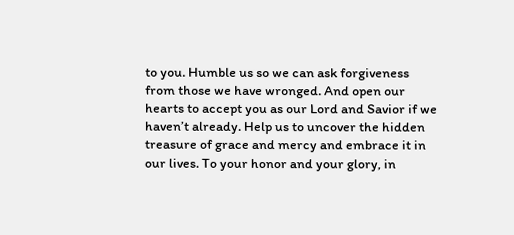to you. Humble us so we can ask forgiveness from those we have wronged. And open our hearts to accept you as our Lord and Savior if we haven’t already. Help us to uncover the hidden treasure of grace and mercy and embrace it in our lives. To your honor and your glory, in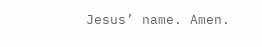Jesus’ name. Amen.